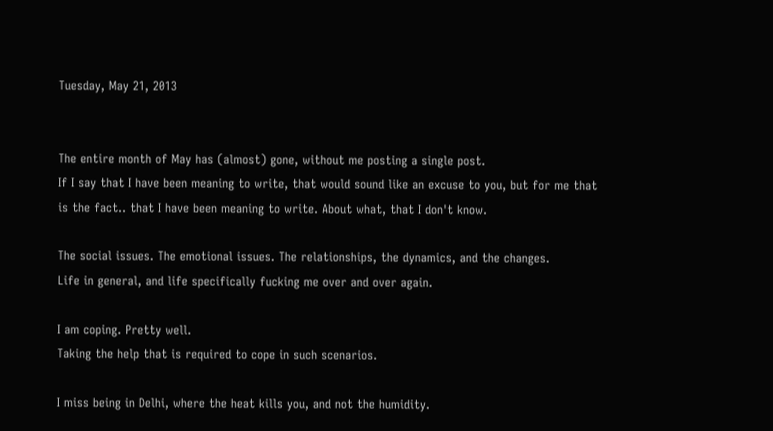Tuesday, May 21, 2013


The entire month of May has (almost) gone, without me posting a single post.
If I say that I have been meaning to write, that would sound like an excuse to you, but for me that is the fact.. that I have been meaning to write. About what, that I don't know.

The social issues. The emotional issues. The relationships, the dynamics, and the changes.
Life in general, and life specifically fucking me over and over again.

I am coping. Pretty well.
Taking the help that is required to cope in such scenarios.

I miss being in Delhi, where the heat kills you, and not the humidity.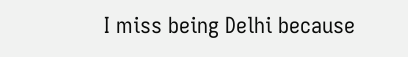I miss being Delhi because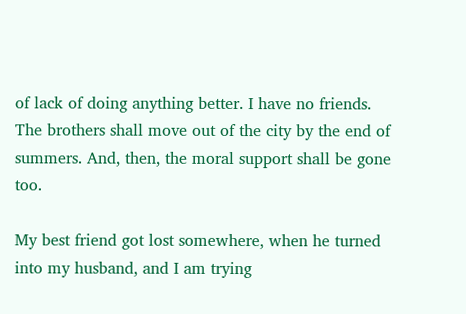of lack of doing anything better. I have no friends.
The brothers shall move out of the city by the end of summers. And, then, the moral support shall be gone too.

My best friend got lost somewhere, when he turned into my husband, and I am trying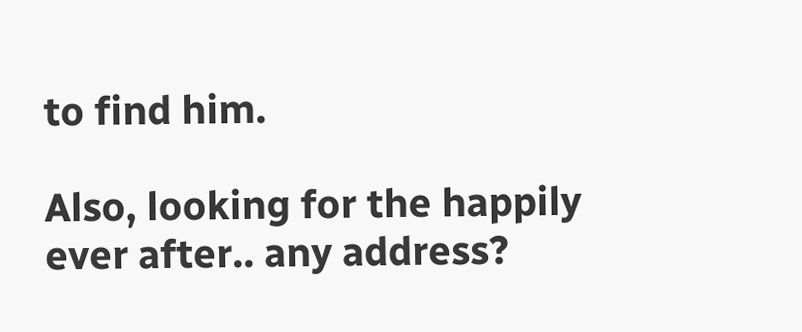to find him.

Also, looking for the happily ever after.. any address?